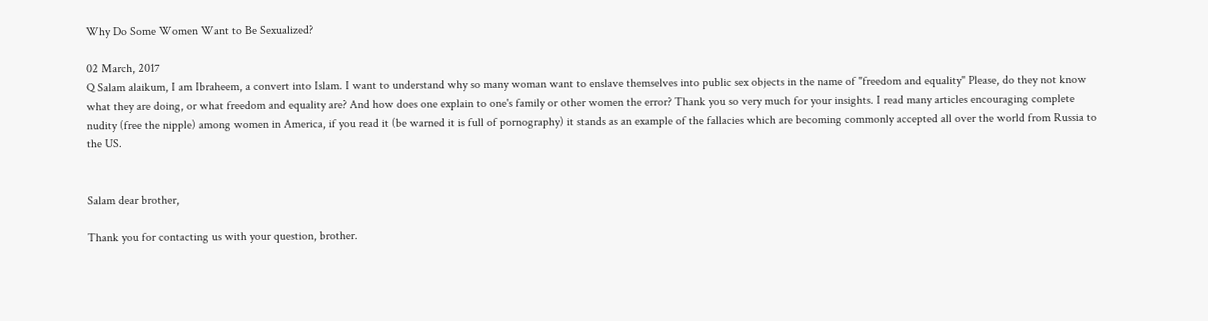Why Do Some Women Want to Be Sexualized?

02 March, 2017
Q Salam alaikum, I am Ibraheem, a convert into Islam. I want to understand why so many woman want to enslave themselves into public sex objects in the name of "freedom and equality" Please, do they not know what they are doing, or what freedom and equality are? And how does one explain to one's family or other women the error? Thank you so very much for your insights. I read many articles encouraging complete nudity (free the nipple) among women in America, if you read it (be warned it is full of pornography) it stands as an example of the fallacies which are becoming commonly accepted all over the world from Russia to the US.


Salam dear brother,

Thank you for contacting us with your question, brother.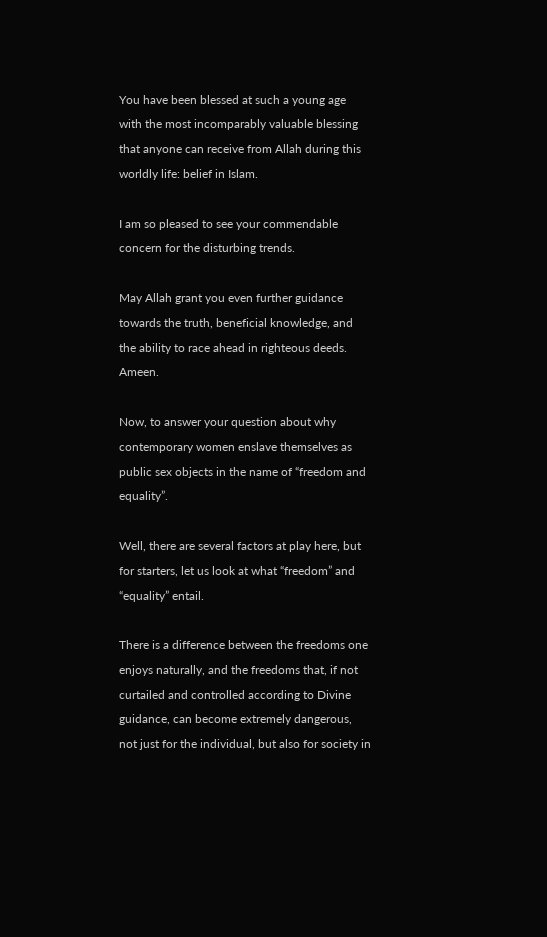You have been blessed at such a young age with the most incomparably valuable blessing that anyone can receive from Allah during this worldly life: belief in Islam.

I am so pleased to see your commendable concern for the disturbing trends.

May Allah grant you even further guidance towards the truth, beneficial knowledge, and the ability to race ahead in righteous deeds. Ameen.

Now, to answer your question about why contemporary women enslave themselves as public sex objects in the name of “freedom and equality”.

Well, there are several factors at play here, but for starters, let us look at what “freedom” and “equality” entail.

There is a difference between the freedoms one enjoys naturally, and the freedoms that, if not curtailed and controlled according to Divine guidance, can become extremely dangerous, not just for the individual, but also for society in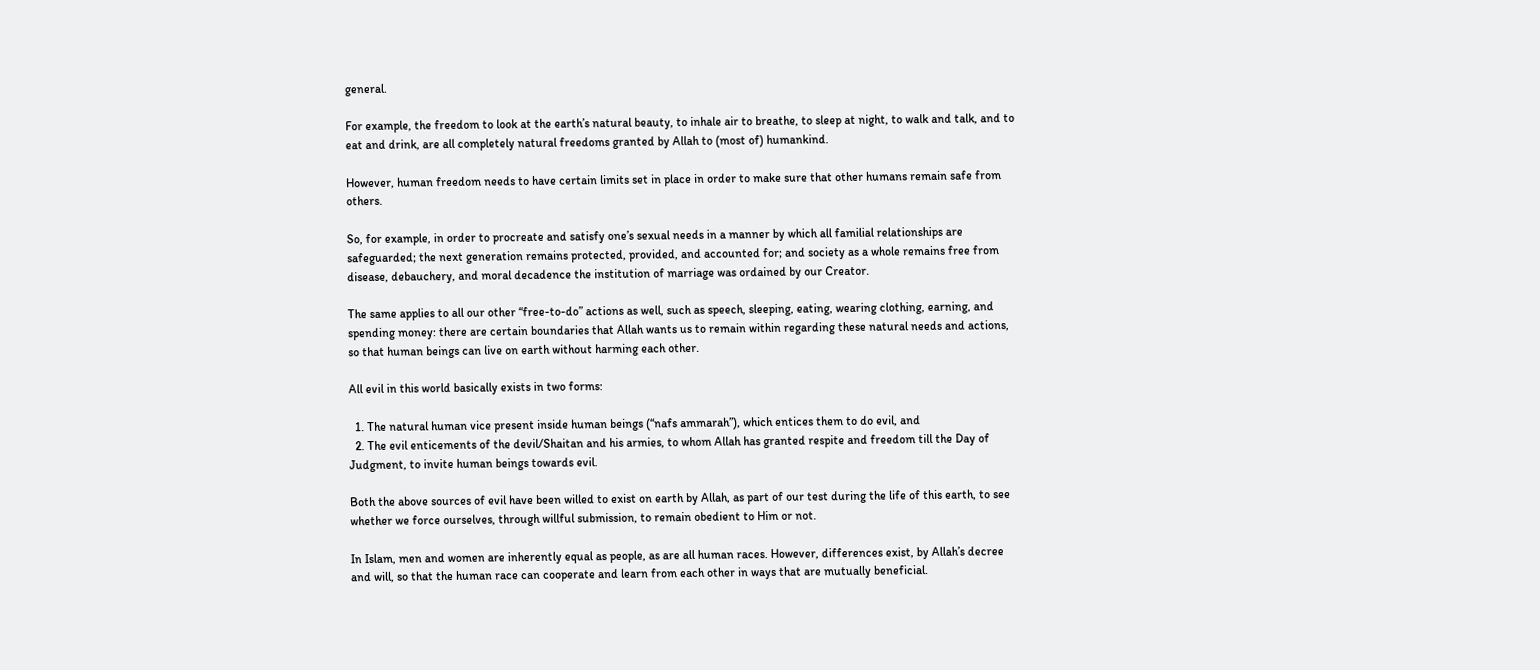general.

For example, the freedom to look at the earth’s natural beauty, to inhale air to breathe, to sleep at night, to walk and talk, and to eat and drink, are all completely natural freedoms granted by Allah to (most of) humankind.

However, human freedom needs to have certain limits set in place in order to make sure that other humans remain safe from others.

So, for example, in order to procreate and satisfy one’s sexual needs in a manner by which all familial relationships are safeguarded; the next generation remains protected, provided, and accounted for; and society as a whole remains free from disease, debauchery, and moral decadence the institution of marriage was ordained by our Creator.

The same applies to all our other “free-to-do” actions as well, such as speech, sleeping, eating, wearing clothing, earning, and spending money: there are certain boundaries that Allah wants us to remain within regarding these natural needs and actions, so that human beings can live on earth without harming each other.

All evil in this world basically exists in two forms:

  1. The natural human vice present inside human beings (“nafs ammarah”), which entices them to do evil, and
  2. The evil enticements of the devil/Shaitan and his armies, to whom Allah has granted respite and freedom till the Day of Judgment, to invite human beings towards evil.

Both the above sources of evil have been willed to exist on earth by Allah, as part of our test during the life of this earth, to see whether we force ourselves, through willful submission, to remain obedient to Him or not.

In Islam, men and women are inherently equal as people, as are all human races. However, differences exist, by Allah’s decree and will, so that the human race can cooperate and learn from each other in ways that are mutually beneficial.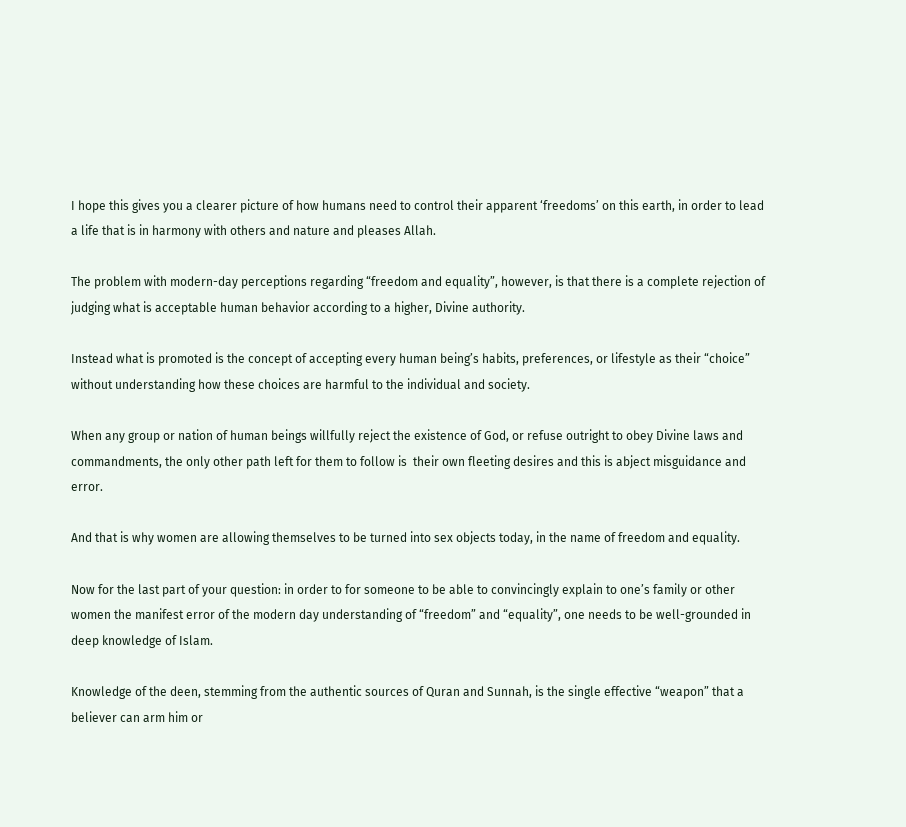I hope this gives you a clearer picture of how humans need to control their apparent ‘freedoms’ on this earth, in order to lead a life that is in harmony with others and nature and pleases Allah.

The problem with modern-day perceptions regarding “freedom and equality”, however, is that there is a complete rejection of judging what is acceptable human behavior according to a higher, Divine authority.

Instead what is promoted is the concept of accepting every human being’s habits, preferences, or lifestyle as their “choice” without understanding how these choices are harmful to the individual and society.

When any group or nation of human beings willfully reject the existence of God, or refuse outright to obey Divine laws and commandments, the only other path left for them to follow is  their own fleeting desires and this is abject misguidance and error.

And that is why women are allowing themselves to be turned into sex objects today, in the name of freedom and equality.

Now for the last part of your question: in order to for someone to be able to convincingly explain to one’s family or other women the manifest error of the modern day understanding of “freedom” and “equality”, one needs to be well-grounded in deep knowledge of Islam.

Knowledge of the deen, stemming from the authentic sources of Quran and Sunnah, is the single effective “weapon” that a believer can arm him or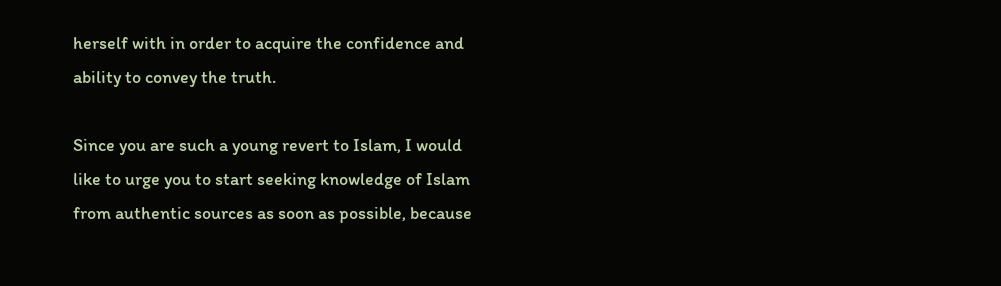herself with in order to acquire the confidence and ability to convey the truth.

Since you are such a young revert to Islam, I would like to urge you to start seeking knowledge of Islam from authentic sources as soon as possible, because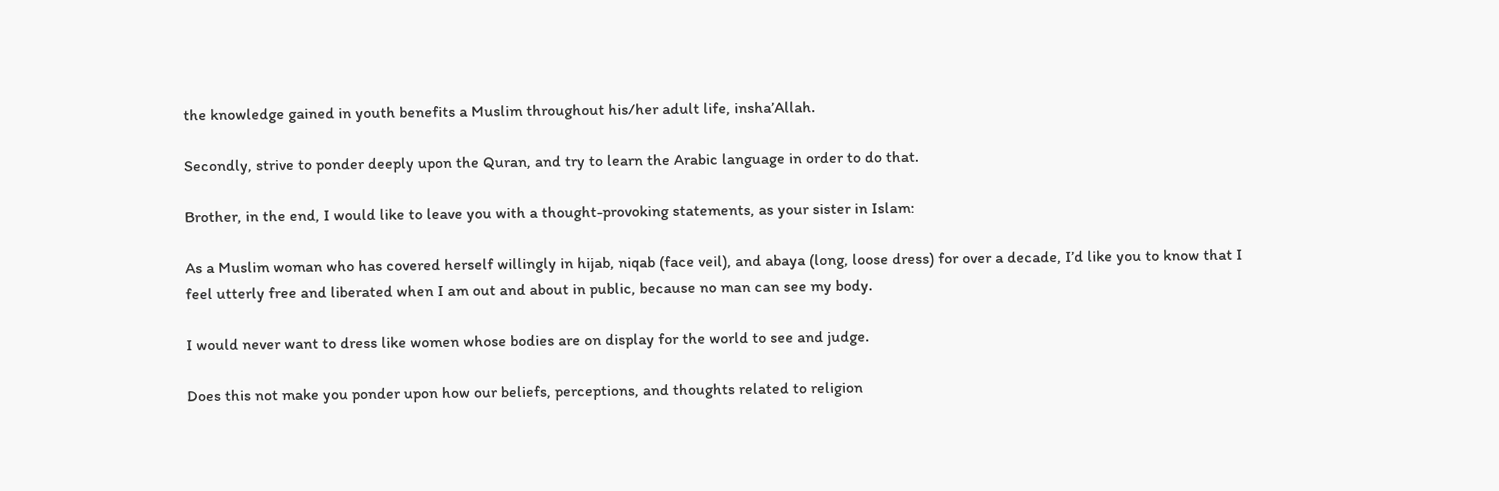the knowledge gained in youth benefits a Muslim throughout his/her adult life, insha’Allah.

Secondly, strive to ponder deeply upon the Quran, and try to learn the Arabic language in order to do that.

Brother, in the end, I would like to leave you with a thought-provoking statements, as your sister in Islam:

As a Muslim woman who has covered herself willingly in hijab, niqab (face veil), and abaya (long, loose dress) for over a decade, I’d like you to know that I feel utterly free and liberated when I am out and about in public, because no man can see my body.

I would never want to dress like women whose bodies are on display for the world to see and judge.

Does this not make you ponder upon how our beliefs, perceptions, and thoughts related to religion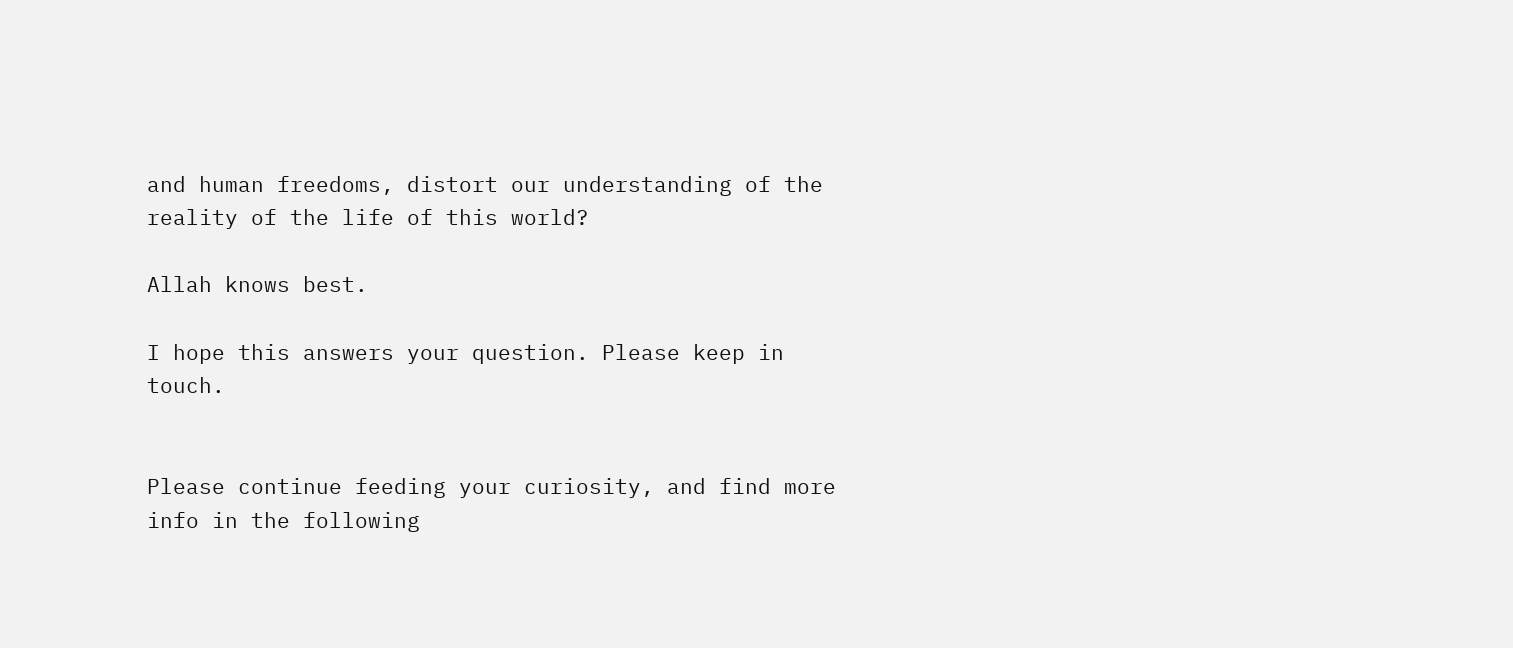and human freedoms, distort our understanding of the reality of the life of this world?

Allah knows best.

I hope this answers your question. Please keep in touch.


Please continue feeding your curiosity, and find more info in the following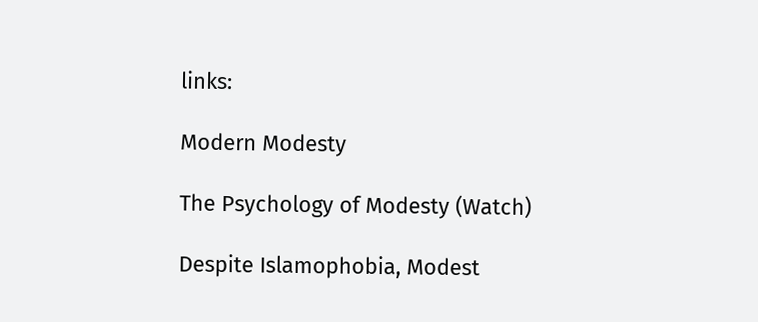links:

Modern Modesty

The Psychology of Modesty (Watch)

Despite Islamophobia, Modest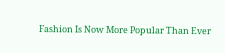Fashion Is Now More Popular Than Ever